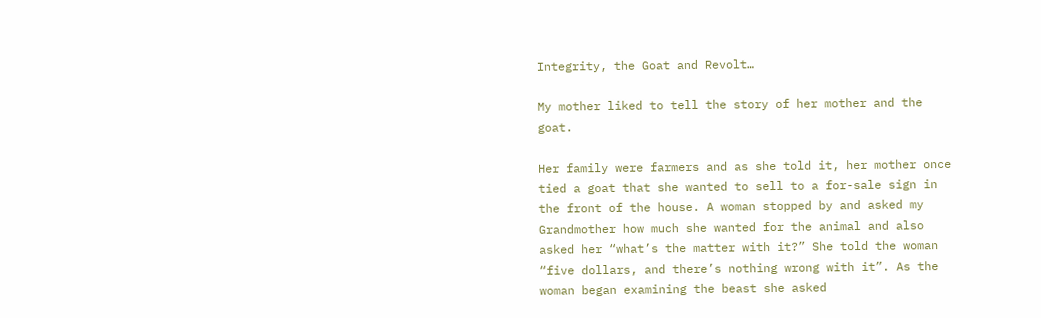Integrity, the Goat and Revolt…

My mother liked to tell the story of her mother and the goat.

Her family were farmers and as she told it, her mother once tied a goat that she wanted to sell to a for-sale sign in the front of the house. A woman stopped by and asked my Grandmother how much she wanted for the animal and also asked her “what’s the matter with it?” She told the woman “five dollars, and there’s nothing wrong with it”. As the woman began examining the beast she asked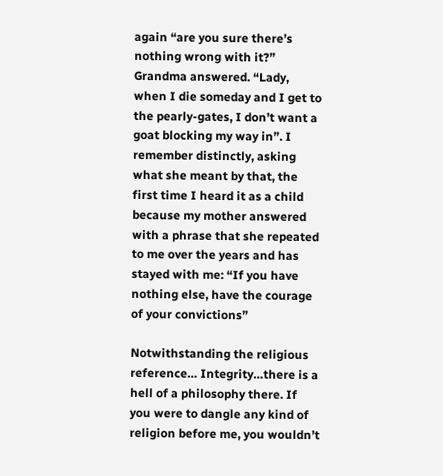again “are you sure there’s nothing wrong with it?” Grandma answered. “Lady, when I die someday and I get to the pearly-gates, I don’t want a goat blocking my way in”. I remember distinctly, asking what she meant by that, the first time I heard it as a child because my mother answered with a phrase that she repeated to me over the years and has stayed with me: “If you have nothing else, have the courage of your convictions”

Notwithstanding the religious reference… Integrity…there is a hell of a philosophy there. If you were to dangle any kind of religion before me, you wouldn’t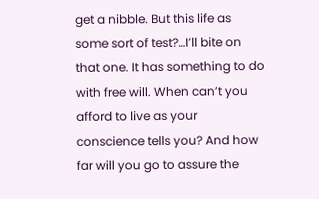get a nibble. But this life as some sort of test?…I’ll bite on that one. It has something to do with free will. When can’t you afford to live as your conscience tells you? And how far will you go to assure the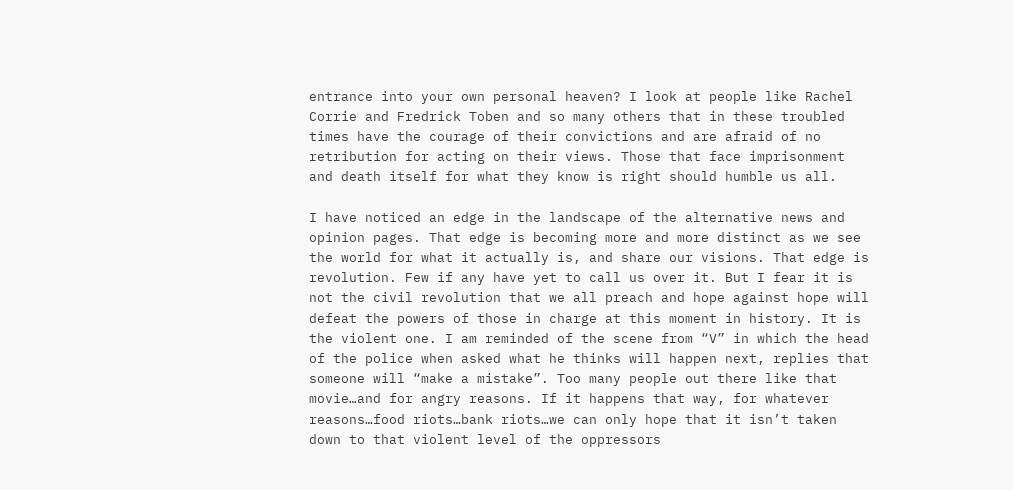entrance into your own personal heaven? I look at people like Rachel Corrie and Fredrick Toben and so many others that in these troubled times have the courage of their convictions and are afraid of no retribution for acting on their views. Those that face imprisonment and death itself for what they know is right should humble us all.

I have noticed an edge in the landscape of the alternative news and opinion pages. That edge is becoming more and more distinct as we see the world for what it actually is, and share our visions. That edge is revolution. Few if any have yet to call us over it. But I fear it is not the civil revolution that we all preach and hope against hope will defeat the powers of those in charge at this moment in history. It is the violent one. I am reminded of the scene from “V” in which the head of the police when asked what he thinks will happen next, replies that someone will “make a mistake”. Too many people out there like that movie…and for angry reasons. If it happens that way, for whatever reasons…food riots…bank riots…we can only hope that it isn’t taken down to that violent level of the oppressors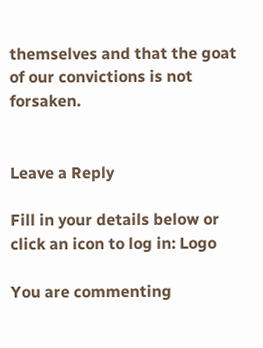themselves and that the goat of our convictions is not forsaken.


Leave a Reply

Fill in your details below or click an icon to log in: Logo

You are commenting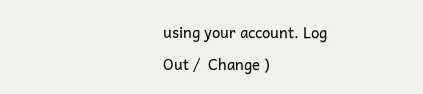using your account. Log Out /  Change )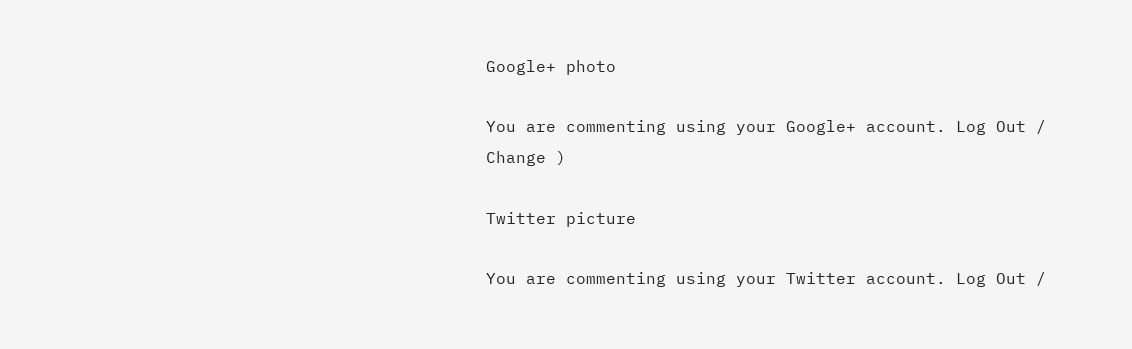Google+ photo

You are commenting using your Google+ account. Log Out /  Change )

Twitter picture

You are commenting using your Twitter account. Log Out /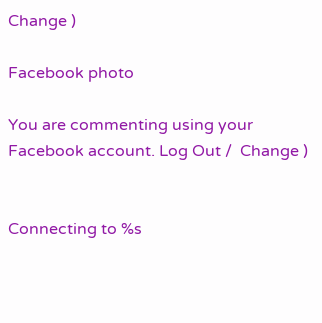Change )

Facebook photo

You are commenting using your Facebook account. Log Out /  Change )


Connecting to %s